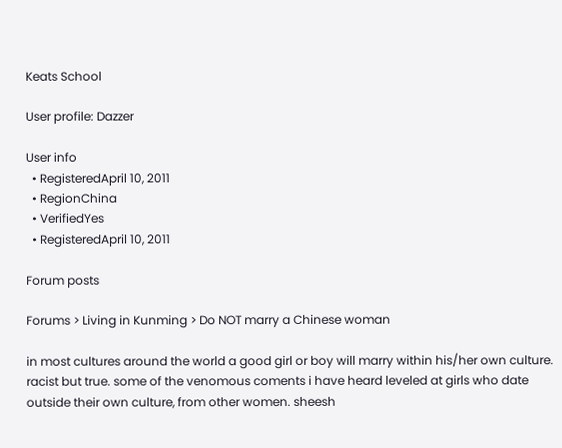Keats School

User profile: Dazzer

User info
  • RegisteredApril 10, 2011
  • RegionChina
  • VerifiedYes
  • RegisteredApril 10, 2011

Forum posts

Forums > Living in Kunming > Do NOT marry a Chinese woman

in most cultures around the world a good girl or boy will marry within his/her own culture. racist but true. some of the venomous coments i have heard leveled at girls who date outside their own culture, from other women. sheesh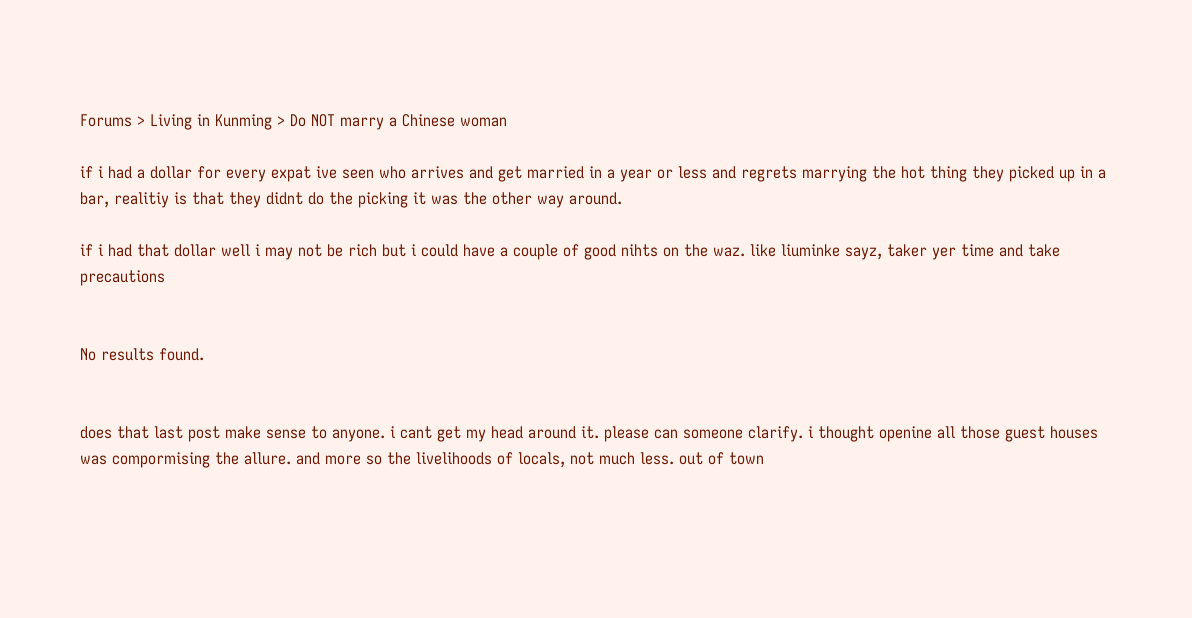Forums > Living in Kunming > Do NOT marry a Chinese woman

if i had a dollar for every expat ive seen who arrives and get married in a year or less and regrets marrying the hot thing they picked up in a bar, realitiy is that they didnt do the picking it was the other way around.

if i had that dollar well i may not be rich but i could have a couple of good nihts on the waz. like liuminke sayz, taker yer time and take precautions


No results found.


does that last post make sense to anyone. i cant get my head around it. please can someone clarify. i thought openine all those guest houses was compormising the allure. and more so the livelihoods of locals, not much less. out of town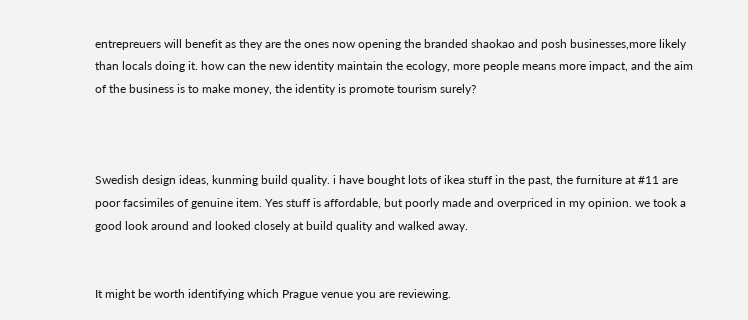entrepreuers will benefit as they are the ones now opening the branded shaokao and posh businesses,more likely than locals doing it. how can the new identity maintain the ecology, more people means more impact, and the aim of the business is to make money, the identity is promote tourism surely?



Swedish design ideas, kunming build quality. i have bought lots of ikea stuff in the past, the furniture at #11 are poor facsimiles of genuine item. Yes stuff is affordable, but poorly made and overpriced in my opinion. we took a good look around and looked closely at build quality and walked away.


It might be worth identifying which Prague venue you are reviewing.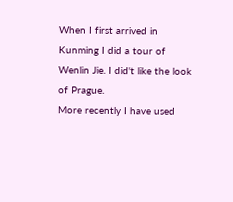When I first arrived in Kunming I did a tour of Wenlin Jie. I did't like the look of Prague.
More recently I have used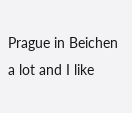Prague in Beichen a lot and I like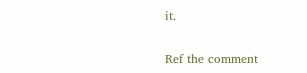it.

Ref the comment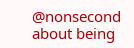@nonsecond about being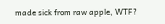made sick from raw apple, WTF?